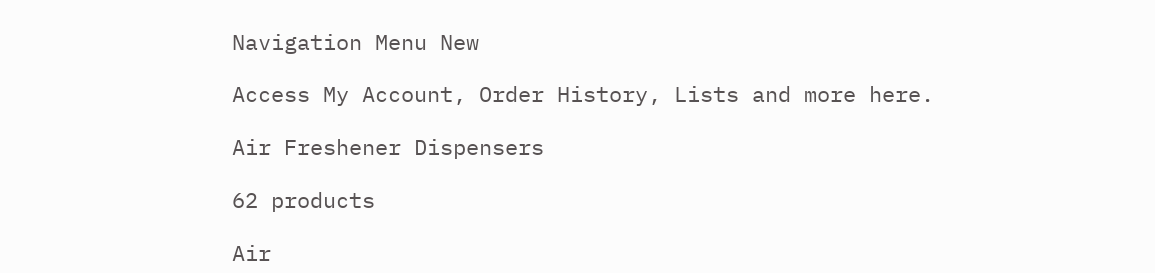Navigation Menu New

Access My Account, Order History, Lists and more here.

Air Freshener Dispensers

62 products

Air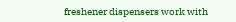freshener dispensers work with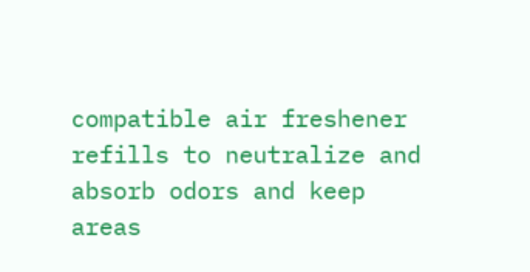compatible air freshener refills to neutralize and absorb odors and keep areas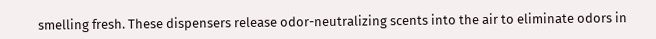smelling fresh. These dispensers release odor-neutralizing scents into the air to eliminate odors in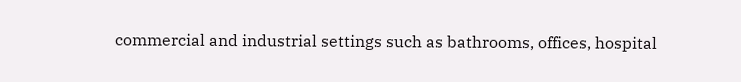commercial and industrial settings such as bathrooms, offices, hospital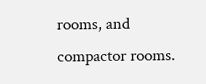rooms, and compactor rooms.